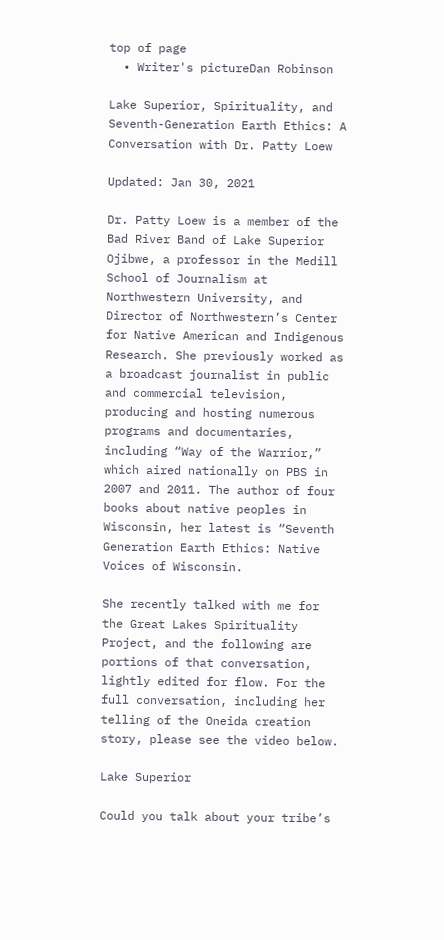top of page
  • Writer's pictureDan Robinson

Lake Superior, Spirituality, and Seventh-Generation Earth Ethics: A Conversation with Dr. Patty Loew

Updated: Jan 30, 2021

Dr. Patty Loew is a member of the Bad River Band of Lake Superior Ojibwe, a professor in the Medill School of Journalism at Northwestern University, and Director of Northwestern’s Center for Native American and Indigenous Research. She previously worked as a broadcast journalist in public and commercial television, producing and hosting numerous programs and documentaries, including “Way of the Warrior,” which aired nationally on PBS in 2007 and 2011. The author of four books about native peoples in Wisconsin, her latest is “Seventh Generation Earth Ethics: Native Voices of Wisconsin.

She recently talked with me for the Great Lakes Spirituality Project, and the following are portions of that conversation, lightly edited for flow. For the full conversation, including her telling of the Oneida creation story, please see the video below.

Lake Superior

Could you talk about your tribe’s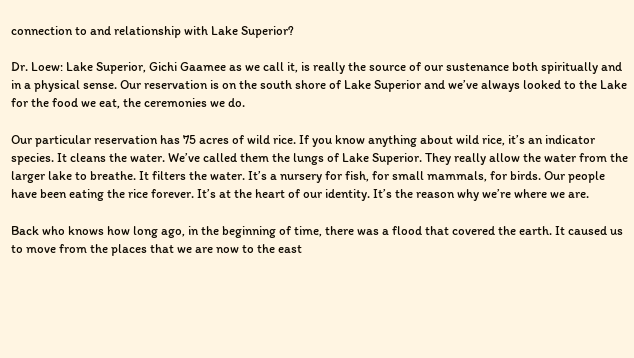connection to and relationship with Lake Superior?

Dr. Loew: Lake Superior, Gichi Gaamee as we call it, is really the source of our sustenance both spiritually and in a physical sense. Our reservation is on the south shore of Lake Superior and we’ve always looked to the Lake for the food we eat, the ceremonies we do.

Our particular reservation has 75 acres of wild rice. If you know anything about wild rice, it’s an indicator species. It cleans the water. We’ve called them the lungs of Lake Superior. They really allow the water from the larger lake to breathe. It filters the water. It’s a nursery for fish, for small mammals, for birds. Our people have been eating the rice forever. It’s at the heart of our identity. It’s the reason why we’re where we are.

Back who knows how long ago, in the beginning of time, there was a flood that covered the earth. It caused us to move from the places that we are now to the east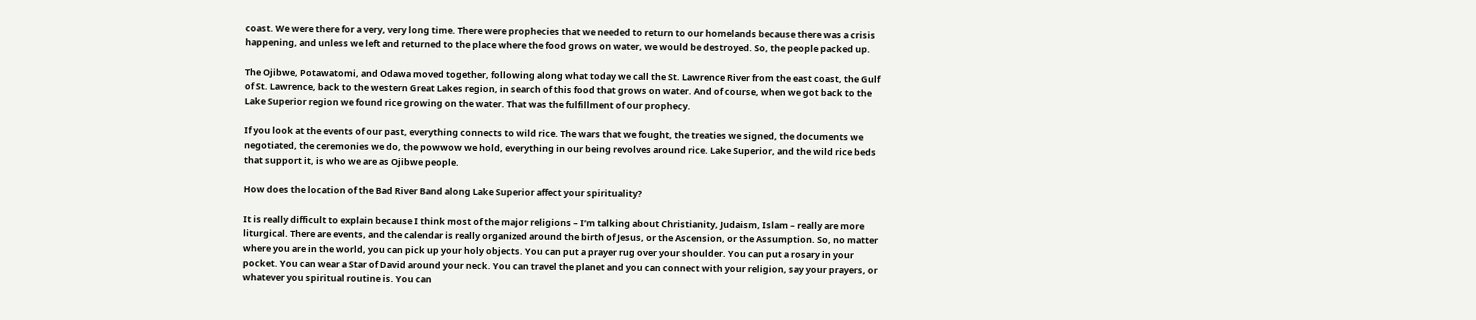coast. We were there for a very, very long time. There were prophecies that we needed to return to our homelands because there was a crisis happening, and unless we left and returned to the place where the food grows on water, we would be destroyed. So, the people packed up.

The Ojibwe, Potawatomi, and Odawa moved together, following along what today we call the St. Lawrence River from the east coast, the Gulf of St. Lawrence, back to the western Great Lakes region, in search of this food that grows on water. And of course, when we got back to the Lake Superior region we found rice growing on the water. That was the fulfillment of our prophecy.

If you look at the events of our past, everything connects to wild rice. The wars that we fought, the treaties we signed, the documents we negotiated, the ceremonies we do, the powwow we hold, everything in our being revolves around rice. Lake Superior, and the wild rice beds that support it, is who we are as Ojibwe people.

How does the location of the Bad River Band along Lake Superior affect your spirituality?

It is really difficult to explain because I think most of the major religions – I’m talking about Christianity, Judaism, Islam – really are more liturgical. There are events, and the calendar is really organized around the birth of Jesus, or the Ascension, or the Assumption. So, no matter where you are in the world, you can pick up your holy objects. You can put a prayer rug over your shoulder. You can put a rosary in your pocket. You can wear a Star of David around your neck. You can travel the planet and you can connect with your religion, say your prayers, or whatever you spiritual routine is. You can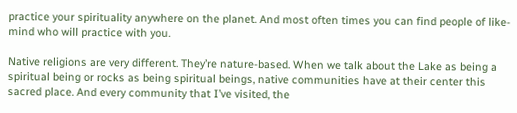practice your spirituality anywhere on the planet. And most often times you can find people of like-mind who will practice with you.

Native religions are very different. They’re nature-based. When we talk about the Lake as being a spiritual being or rocks as being spiritual beings, native communities have at their center this sacred place. And every community that I’ve visited, the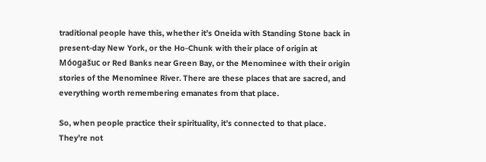traditional people have this, whether it’s Oneida with Standing Stone back in present-day New York, or the Ho-Chunk with their place of origin at Móogašuc or Red Banks near Green Bay, or the Menominee with their origin stories of the Menominee River. There are these places that are sacred, and everything worth remembering emanates from that place.

So, when people practice their spirituality, it’s connected to that place. They’re not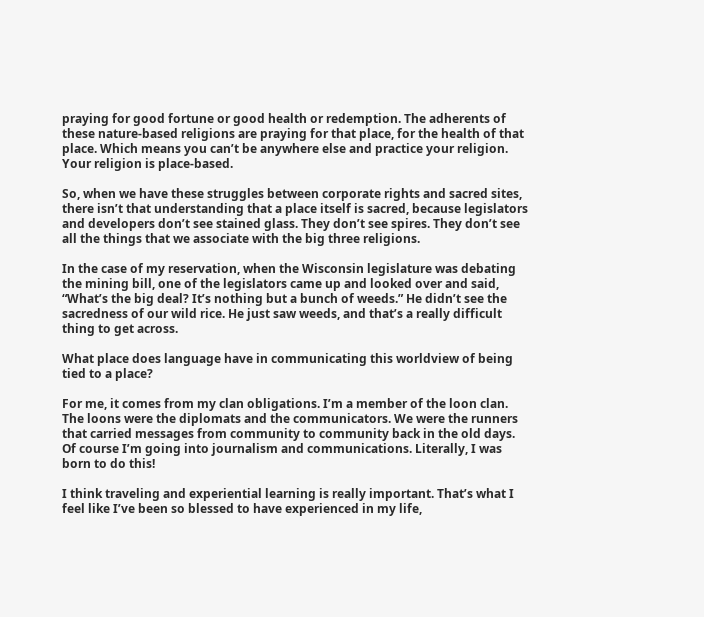praying for good fortune or good health or redemption. The adherents of these nature-based religions are praying for that place, for the health of that place. Which means you can’t be anywhere else and practice your religion. Your religion is place-based.

So, when we have these struggles between corporate rights and sacred sites, there isn’t that understanding that a place itself is sacred, because legislators and developers don’t see stained glass. They don’t see spires. They don’t see all the things that we associate with the big three religions.

In the case of my reservation, when the Wisconsin legislature was debating the mining bill, one of the legislators came up and looked over and said, “What’s the big deal? It’s nothing but a bunch of weeds.” He didn’t see the sacredness of our wild rice. He just saw weeds, and that’s a really difficult thing to get across.

What place does language have in communicating this worldview of being tied to a place?

For me, it comes from my clan obligations. I’m a member of the loon clan. The loons were the diplomats and the communicators. We were the runners that carried messages from community to community back in the old days. Of course I’m going into journalism and communications. Literally, I was born to do this!

I think traveling and experiential learning is really important. That’s what I feel like I’ve been so blessed to have experienced in my life,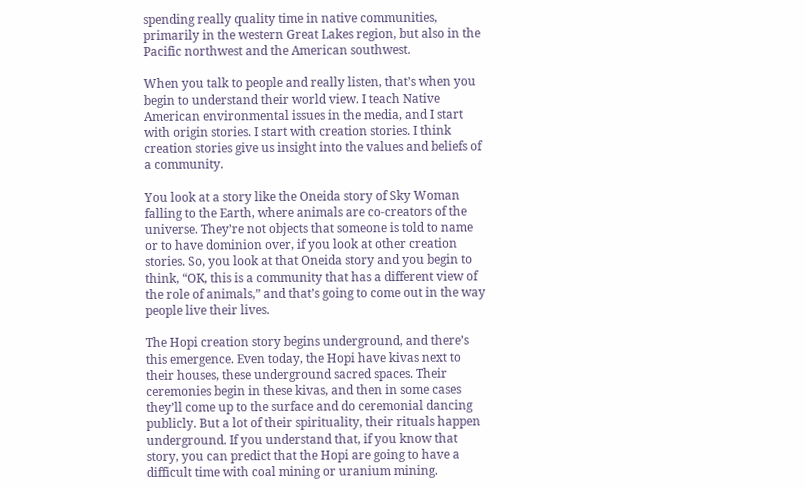spending really quality time in native communities, primarily in the western Great Lakes region, but also in the Pacific northwest and the American southwest.

When you talk to people and really listen, that’s when you begin to understand their world view. I teach Native American environmental issues in the media, and I start with origin stories. I start with creation stories. I think creation stories give us insight into the values and beliefs of a community.

You look at a story like the Oneida story of Sky Woman falling to the Earth, where animals are co-creators of the universe. They’re not objects that someone is told to name or to have dominion over, if you look at other creation stories. So, you look at that Oneida story and you begin to think, “OK, this is a community that has a different view of the role of animals,” and that’s going to come out in the way people live their lives.

The Hopi creation story begins underground, and there’s this emergence. Even today, the Hopi have kivas next to their houses, these underground sacred spaces. Their ceremonies begin in these kivas, and then in some cases they’ll come up to the surface and do ceremonial dancing publicly. But a lot of their spirituality, their rituals happen underground. If you understand that, if you know that story, you can predict that the Hopi are going to have a difficult time with coal mining or uranium mining.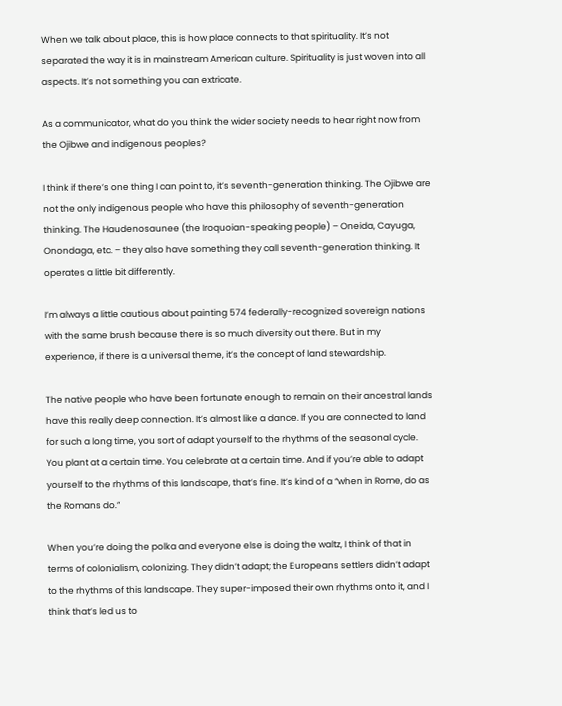When we talk about place, this is how place connects to that spirituality. It’s not separated the way it is in mainstream American culture. Spirituality is just woven into all aspects. It’s not something you can extricate.

As a communicator, what do you think the wider society needs to hear right now from the Ojibwe and indigenous peoples?

I think if there’s one thing I can point to, it’s seventh-generation thinking. The Ojibwe are not the only indigenous people who have this philosophy of seventh-generation thinking. The Haudenosaunee (the Iroquoian-speaking people) – Oneida, Cayuga, Onondaga, etc. – they also have something they call seventh-generation thinking. It operates a little bit differently.

I’m always a little cautious about painting 574 federally-recognized sovereign nations with the same brush because there is so much diversity out there. But in my experience, if there is a universal theme, it’s the concept of land stewardship.

The native people who have been fortunate enough to remain on their ancestral lands have this really deep connection. It’s almost like a dance. If you are connected to land for such a long time, you sort of adapt yourself to the rhythms of the seasonal cycle. You plant at a certain time. You celebrate at a certain time. And if you’re able to adapt yourself to the rhythms of this landscape, that’s fine. It’s kind of a “when in Rome, do as the Romans do.”

When you’re doing the polka and everyone else is doing the waltz, I think of that in terms of colonialism, colonizing. They didn’t adapt; the Europeans settlers didn’t adapt to the rhythms of this landscape. They super-imposed their own rhythms onto it, and I think that’s led us to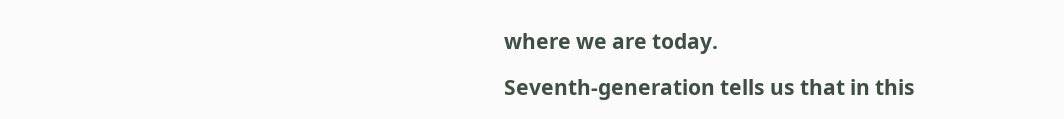where we are today.

Seventh-generation tells us that in this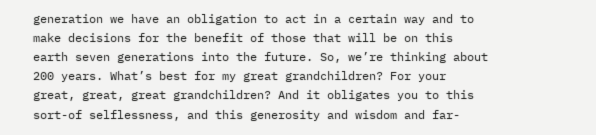generation we have an obligation to act in a certain way and to make decisions for the benefit of those that will be on this earth seven generations into the future. So, we’re thinking about 200 years. What’s best for my great grandchildren? For your great, great, great grandchildren? And it obligates you to this sort-of selflessness, and this generosity and wisdom and far-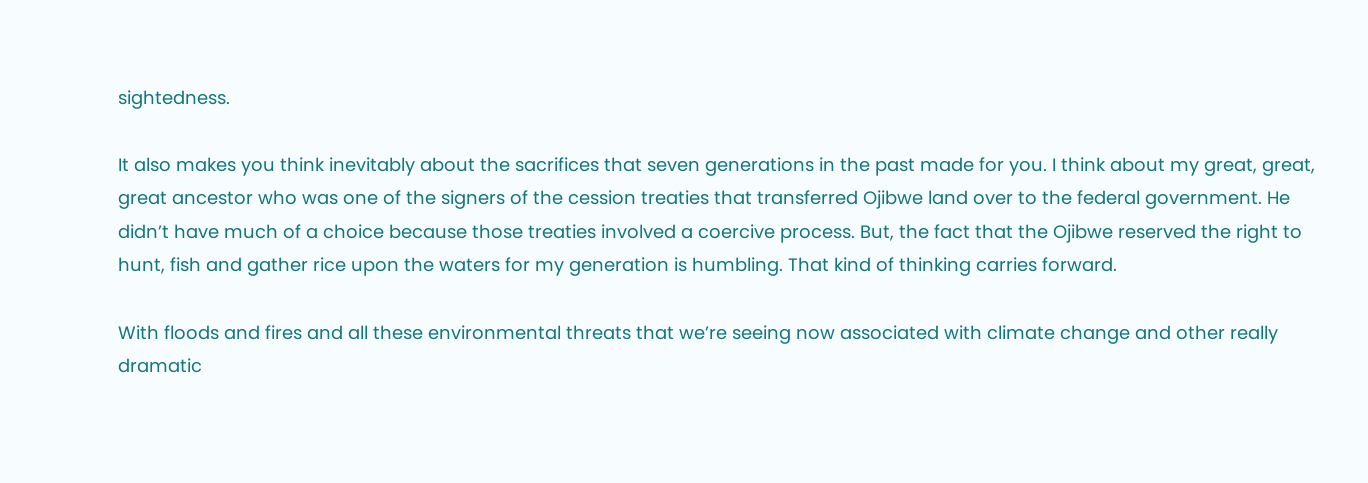sightedness.

It also makes you think inevitably about the sacrifices that seven generations in the past made for you. I think about my great, great, great ancestor who was one of the signers of the cession treaties that transferred Ojibwe land over to the federal government. He didn’t have much of a choice because those treaties involved a coercive process. But, the fact that the Ojibwe reserved the right to hunt, fish and gather rice upon the waters for my generation is humbling. That kind of thinking carries forward.

With floods and fires and all these environmental threats that we’re seeing now associated with climate change and other really dramatic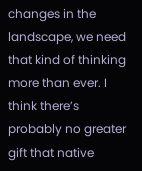changes in the landscape, we need that kind of thinking more than ever. I think there’s probably no greater gift that native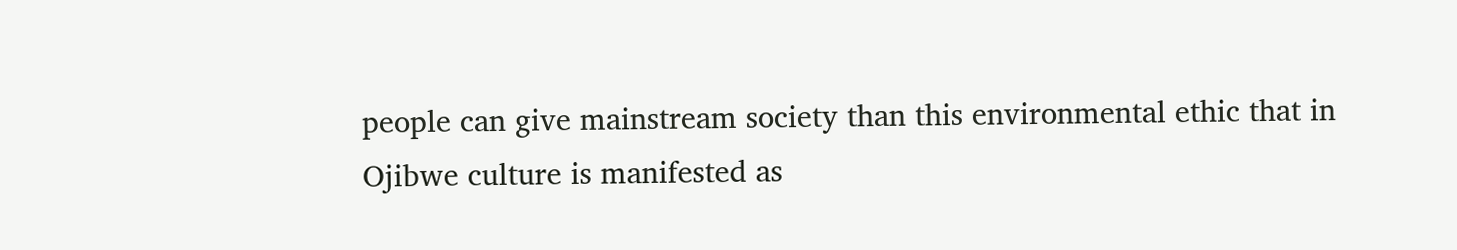people can give mainstream society than this environmental ethic that in Ojibwe culture is manifested as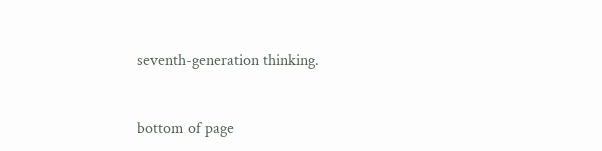seventh-generation thinking.


bottom of page